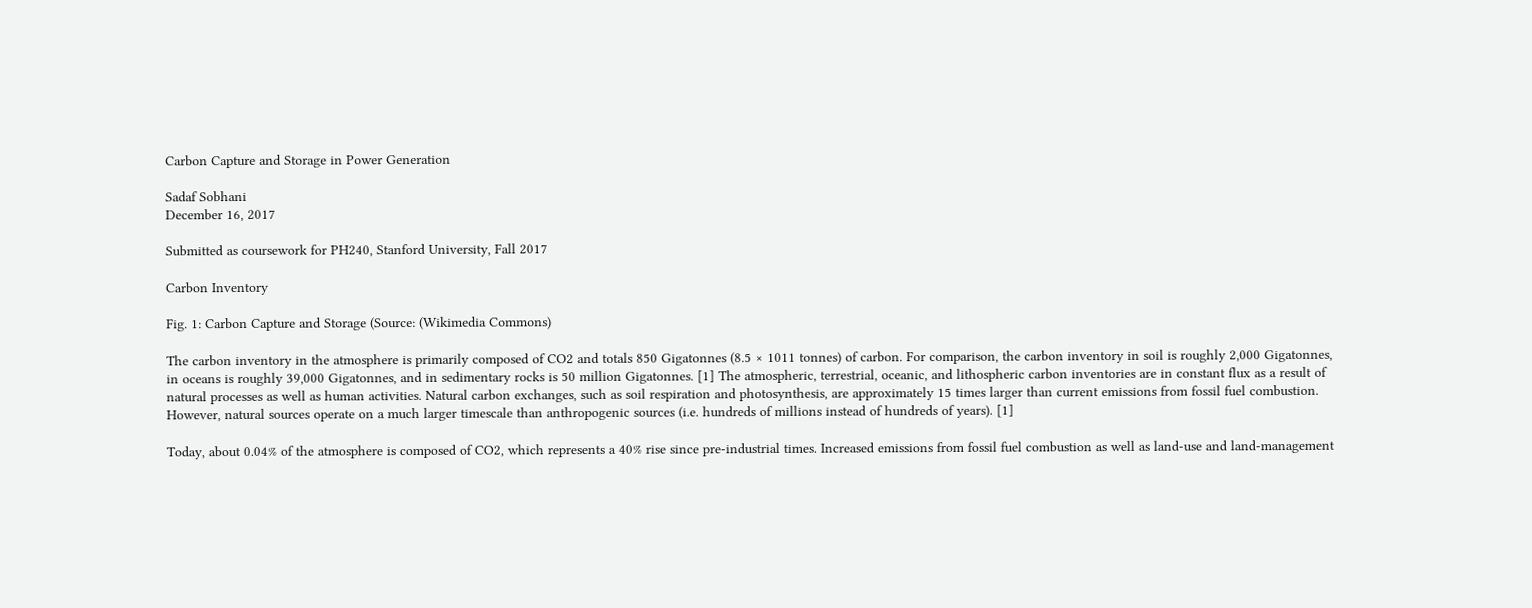Carbon Capture and Storage in Power Generation

Sadaf Sobhani
December 16, 2017

Submitted as coursework for PH240, Stanford University, Fall 2017

Carbon Inventory

Fig. 1: Carbon Capture and Storage (Source: (Wikimedia Commons)

The carbon inventory in the atmosphere is primarily composed of CO2 and totals 850 Gigatonnes (8.5 × 1011 tonnes) of carbon. For comparison, the carbon inventory in soil is roughly 2,000 Gigatonnes, in oceans is roughly 39,000 Gigatonnes, and in sedimentary rocks is 50 million Gigatonnes. [1] The atmospheric, terrestrial, oceanic, and lithospheric carbon inventories are in constant flux as a result of natural processes as well as human activities. Natural carbon exchanges, such as soil respiration and photosynthesis, are approximately 15 times larger than current emissions from fossil fuel combustion. However, natural sources operate on a much larger timescale than anthropogenic sources (i.e. hundreds of millions instead of hundreds of years). [1]

Today, about 0.04% of the atmosphere is composed of CO2, which represents a 40% rise since pre-industrial times. Increased emissions from fossil fuel combustion as well as land-use and land-management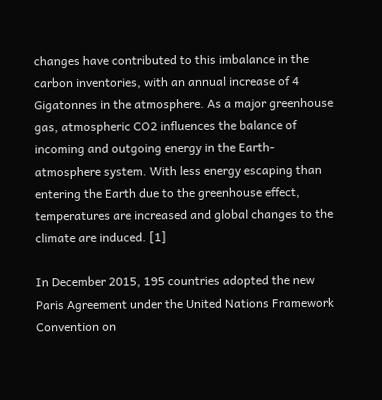changes have contributed to this imbalance in the carbon inventories, with an annual increase of 4 Gigatonnes in the atmosphere. As a major greenhouse gas, atmospheric CO2 influences the balance of incoming and outgoing energy in the Earth-atmosphere system. With less energy escaping than entering the Earth due to the greenhouse effect, temperatures are increased and global changes to the climate are induced. [1]

In December 2015, 195 countries adopted the new Paris Agreement under the United Nations Framework Convention on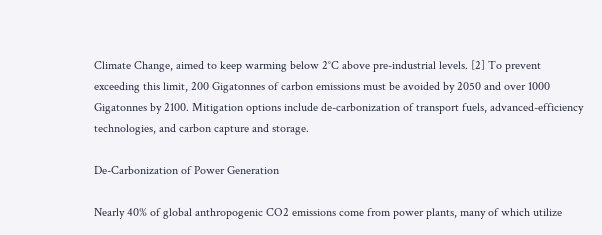Climate Change, aimed to keep warming below 2°C above pre-industrial levels. [2] To prevent exceeding this limit, 200 Gigatonnes of carbon emissions must be avoided by 2050 and over 1000 Gigatonnes by 2100. Mitigation options include de-carbonization of transport fuels, advanced-efficiency technologies, and carbon capture and storage.

De-Carbonization of Power Generation

Nearly 40% of global anthropogenic CO2 emissions come from power plants, many of which utilize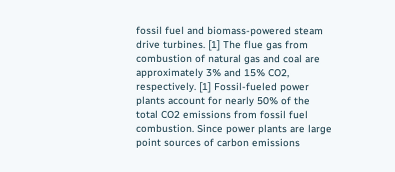fossil fuel and biomass-powered steam drive turbines. [1] The flue gas from combustion of natural gas and coal are approximately 3% and 15% CO2, respectively. [1] Fossil-fueled power plants account for nearly 50% of the total CO2 emissions from fossil fuel combustion. Since power plants are large point sources of carbon emissions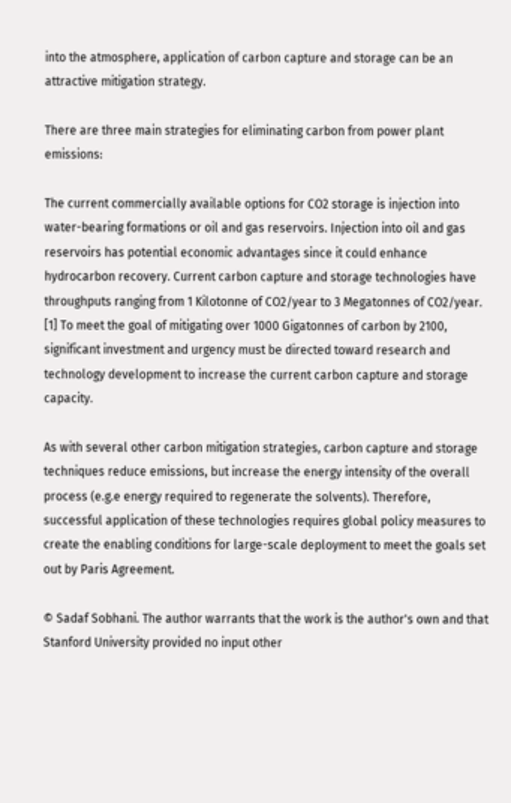into the atmosphere, application of carbon capture and storage can be an attractive mitigation strategy.

There are three main strategies for eliminating carbon from power plant emissions:

The current commercially available options for CO2 storage is injection into water-bearing formations or oil and gas reservoirs. Injection into oil and gas reservoirs has potential economic advantages since it could enhance hydrocarbon recovery. Current carbon capture and storage technologies have throughputs ranging from 1 Kilotonne of CO2/year to 3 Megatonnes of CO2/year. [1] To meet the goal of mitigating over 1000 Gigatonnes of carbon by 2100, significant investment and urgency must be directed toward research and technology development to increase the current carbon capture and storage capacity.

As with several other carbon mitigation strategies, carbon capture and storage techniques reduce emissions, but increase the energy intensity of the overall process (e.g.e energy required to regenerate the solvents). Therefore, successful application of these technologies requires global policy measures to create the enabling conditions for large-scale deployment to meet the goals set out by Paris Agreement.

© Sadaf Sobhani. The author warrants that the work is the author's own and that Stanford University provided no input other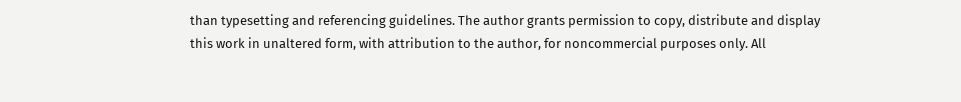than typesetting and referencing guidelines. The author grants permission to copy, distribute and display this work in unaltered form, with attribution to the author, for noncommercial purposes only. All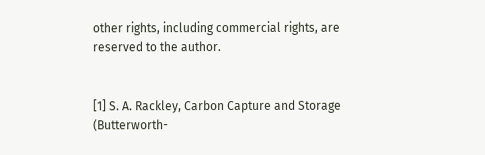other rights, including commercial rights, are reserved to the author.


[1] S. A. Rackley, Carbon Capture and Storage (Butterworth-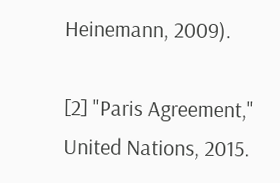Heinemann, 2009).

[2] "Paris Agreement," United Nations, 2015.